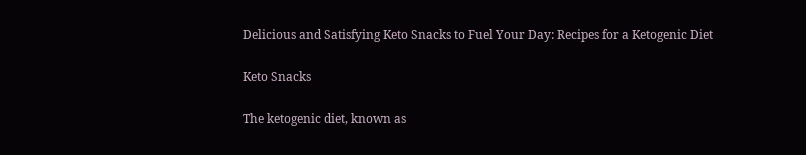Delicious and Satisfying Keto Snacks to Fuel Your Day: Recipes for a Ketogenic Diet

Keto Snacks

The ketogenic diet, known as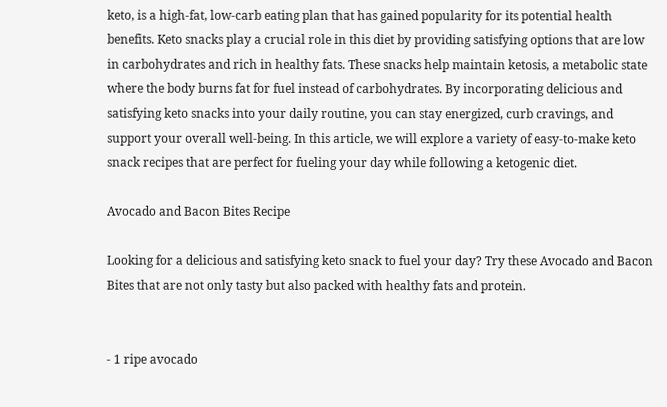keto, is a high-fat, low-carb eating plan that has gained popularity for its potential health benefits. Keto snacks play a crucial role in this diet by providing satisfying options that are low in carbohydrates and rich in healthy fats. These snacks help maintain ketosis, a metabolic state where the body burns fat for fuel instead of carbohydrates. By incorporating delicious and satisfying keto snacks into your daily routine, you can stay energized, curb cravings, and support your overall well-being. In this article, we will explore a variety of easy-to-make keto snack recipes that are perfect for fueling your day while following a ketogenic diet.

Avocado and Bacon Bites Recipe

Looking for a delicious and satisfying keto snack to fuel your day? Try these Avocado and Bacon Bites that are not only tasty but also packed with healthy fats and protein.


- 1 ripe avocado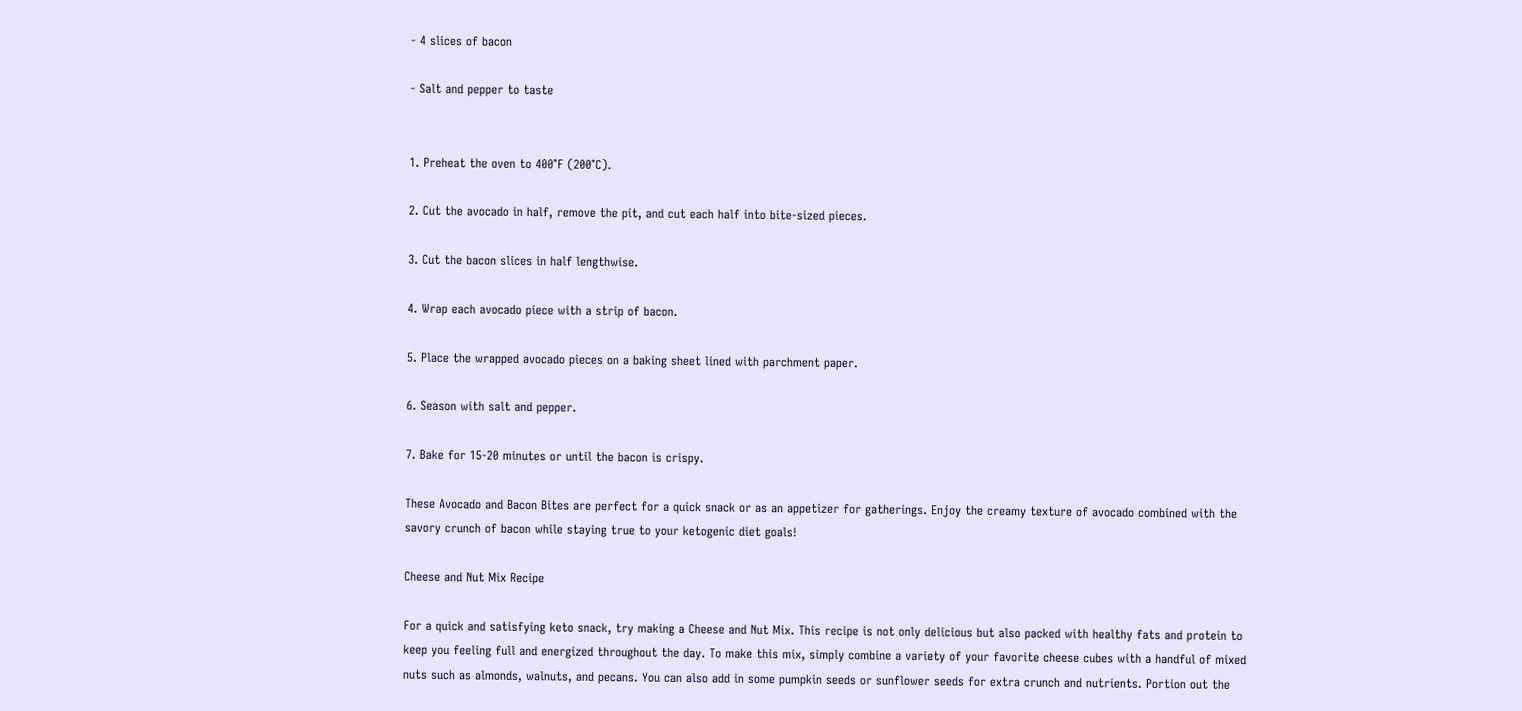- 4 slices of bacon

- Salt and pepper to taste


1. Preheat the oven to 400°F (200°C).

2. Cut the avocado in half, remove the pit, and cut each half into bite-sized pieces.

3. Cut the bacon slices in half lengthwise.

4. Wrap each avocado piece with a strip of bacon.

5. Place the wrapped avocado pieces on a baking sheet lined with parchment paper.

6. Season with salt and pepper.

7. Bake for 15-20 minutes or until the bacon is crispy.

These Avocado and Bacon Bites are perfect for a quick snack or as an appetizer for gatherings. Enjoy the creamy texture of avocado combined with the savory crunch of bacon while staying true to your ketogenic diet goals!

Cheese and Nut Mix Recipe

For a quick and satisfying keto snack, try making a Cheese and Nut Mix. This recipe is not only delicious but also packed with healthy fats and protein to keep you feeling full and energized throughout the day. To make this mix, simply combine a variety of your favorite cheese cubes with a handful of mixed nuts such as almonds, walnuts, and pecans. You can also add in some pumpkin seeds or sunflower seeds for extra crunch and nutrients. Portion out the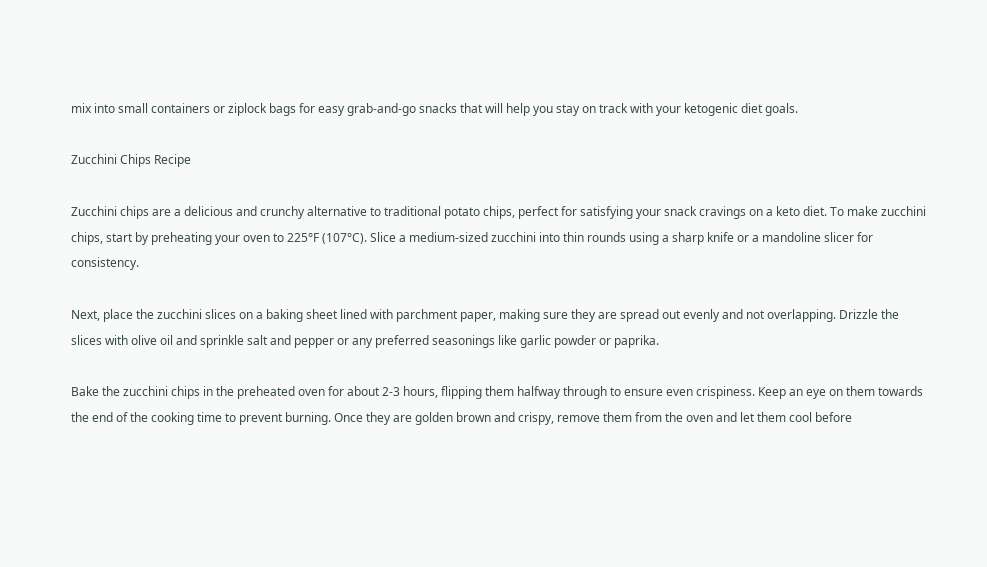mix into small containers or ziplock bags for easy grab-and-go snacks that will help you stay on track with your ketogenic diet goals.

Zucchini Chips Recipe

Zucchini chips are a delicious and crunchy alternative to traditional potato chips, perfect for satisfying your snack cravings on a keto diet. To make zucchini chips, start by preheating your oven to 225°F (107°C). Slice a medium-sized zucchini into thin rounds using a sharp knife or a mandoline slicer for consistency.

Next, place the zucchini slices on a baking sheet lined with parchment paper, making sure they are spread out evenly and not overlapping. Drizzle the slices with olive oil and sprinkle salt and pepper or any preferred seasonings like garlic powder or paprika.

Bake the zucchini chips in the preheated oven for about 2-3 hours, flipping them halfway through to ensure even crispiness. Keep an eye on them towards the end of the cooking time to prevent burning. Once they are golden brown and crispy, remove them from the oven and let them cool before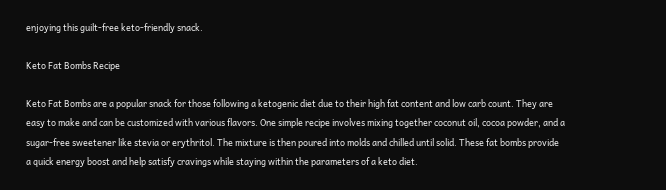enjoying this guilt-free keto-friendly snack.

Keto Fat Bombs Recipe

Keto Fat Bombs are a popular snack for those following a ketogenic diet due to their high fat content and low carb count. They are easy to make and can be customized with various flavors. One simple recipe involves mixing together coconut oil, cocoa powder, and a sugar-free sweetener like stevia or erythritol. The mixture is then poured into molds and chilled until solid. These fat bombs provide a quick energy boost and help satisfy cravings while staying within the parameters of a keto diet.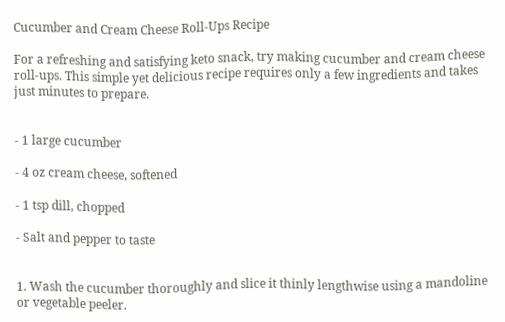Cucumber and Cream Cheese Roll-Ups Recipe

For a refreshing and satisfying keto snack, try making cucumber and cream cheese roll-ups. This simple yet delicious recipe requires only a few ingredients and takes just minutes to prepare.


- 1 large cucumber

- 4 oz cream cheese, softened

- 1 tsp dill, chopped

- Salt and pepper to taste


1. Wash the cucumber thoroughly and slice it thinly lengthwise using a mandoline or vegetable peeler.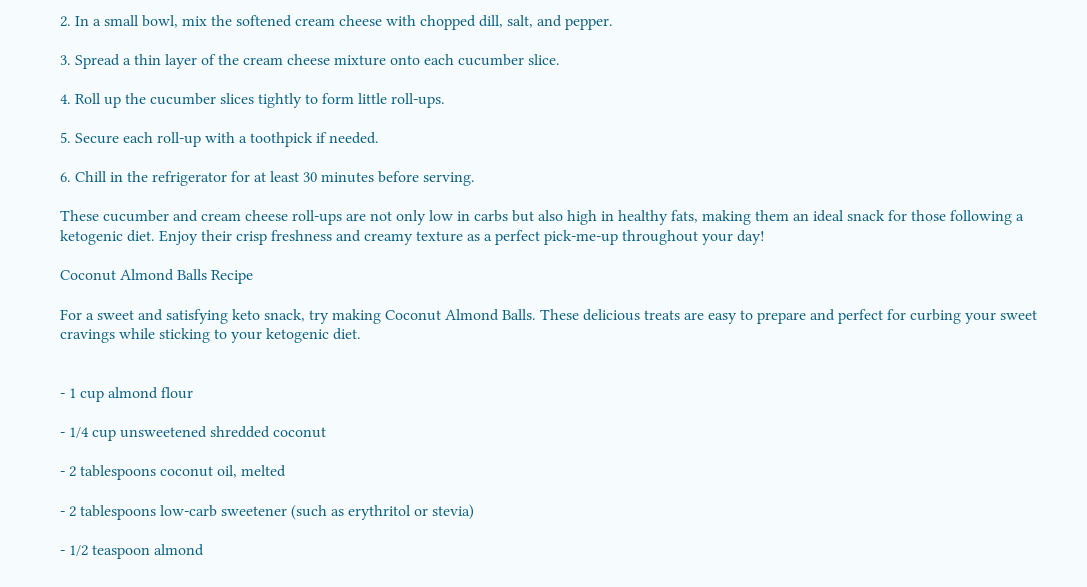2. In a small bowl, mix the softened cream cheese with chopped dill, salt, and pepper.

3. Spread a thin layer of the cream cheese mixture onto each cucumber slice.

4. Roll up the cucumber slices tightly to form little roll-ups.

5. Secure each roll-up with a toothpick if needed.

6. Chill in the refrigerator for at least 30 minutes before serving.

These cucumber and cream cheese roll-ups are not only low in carbs but also high in healthy fats, making them an ideal snack for those following a ketogenic diet. Enjoy their crisp freshness and creamy texture as a perfect pick-me-up throughout your day!

Coconut Almond Balls Recipe

For a sweet and satisfying keto snack, try making Coconut Almond Balls. These delicious treats are easy to prepare and perfect for curbing your sweet cravings while sticking to your ketogenic diet.


- 1 cup almond flour

- 1/4 cup unsweetened shredded coconut

- 2 tablespoons coconut oil, melted

- 2 tablespoons low-carb sweetener (such as erythritol or stevia)

- 1/2 teaspoon almond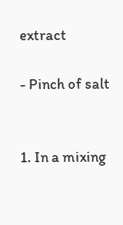extract

- Pinch of salt


1. In a mixing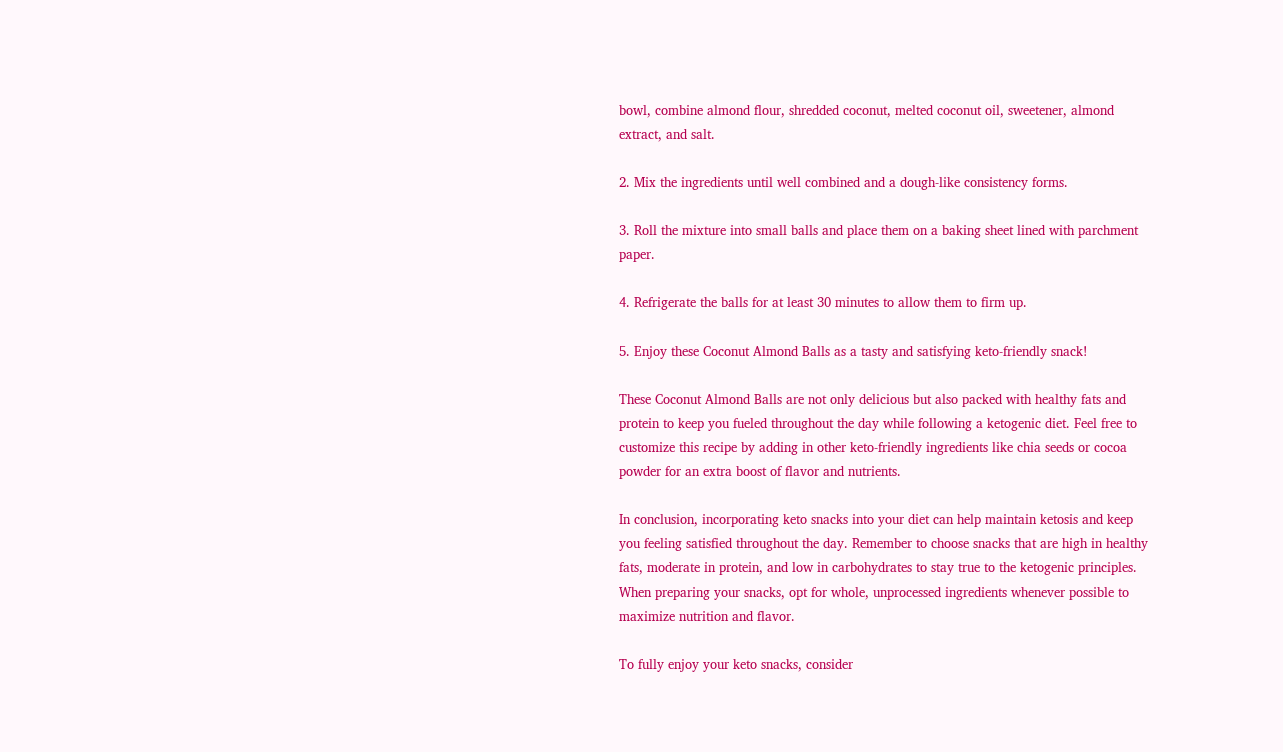bowl, combine almond flour, shredded coconut, melted coconut oil, sweetener, almond extract, and salt.

2. Mix the ingredients until well combined and a dough-like consistency forms.

3. Roll the mixture into small balls and place them on a baking sheet lined with parchment paper.

4. Refrigerate the balls for at least 30 minutes to allow them to firm up.

5. Enjoy these Coconut Almond Balls as a tasty and satisfying keto-friendly snack!

These Coconut Almond Balls are not only delicious but also packed with healthy fats and protein to keep you fueled throughout the day while following a ketogenic diet. Feel free to customize this recipe by adding in other keto-friendly ingredients like chia seeds or cocoa powder for an extra boost of flavor and nutrients.

In conclusion, incorporating keto snacks into your diet can help maintain ketosis and keep you feeling satisfied throughout the day. Remember to choose snacks that are high in healthy fats, moderate in protein, and low in carbohydrates to stay true to the ketogenic principles. When preparing your snacks, opt for whole, unprocessed ingredients whenever possible to maximize nutrition and flavor.

To fully enjoy your keto snacks, consider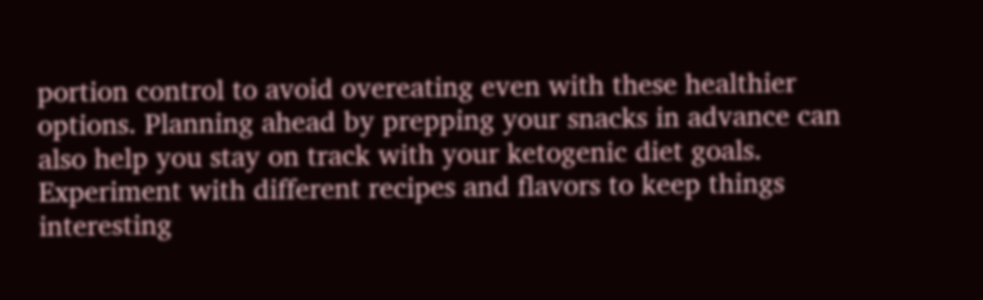portion control to avoid overeating even with these healthier options. Planning ahead by prepping your snacks in advance can also help you stay on track with your ketogenic diet goals. Experiment with different recipes and flavors to keep things interesting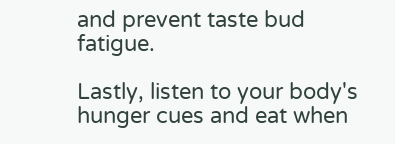and prevent taste bud fatigue.

Lastly, listen to your body's hunger cues and eat when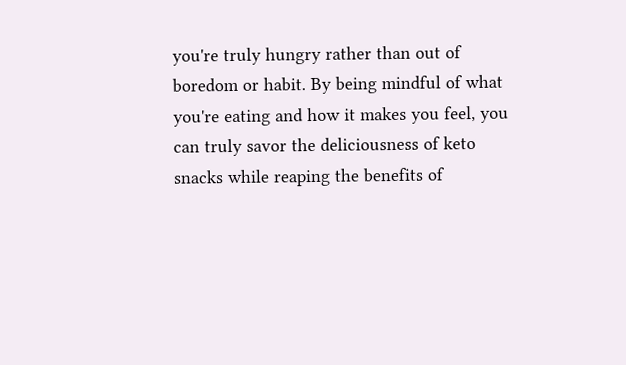you're truly hungry rather than out of boredom or habit. By being mindful of what you're eating and how it makes you feel, you can truly savor the deliciousness of keto snacks while reaping the benefits of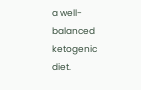a well-balanced ketogenic diet.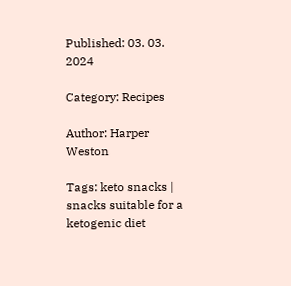Published: 03. 03. 2024

Category: Recipes

Author: Harper Weston

Tags: keto snacks | snacks suitable for a ketogenic diet